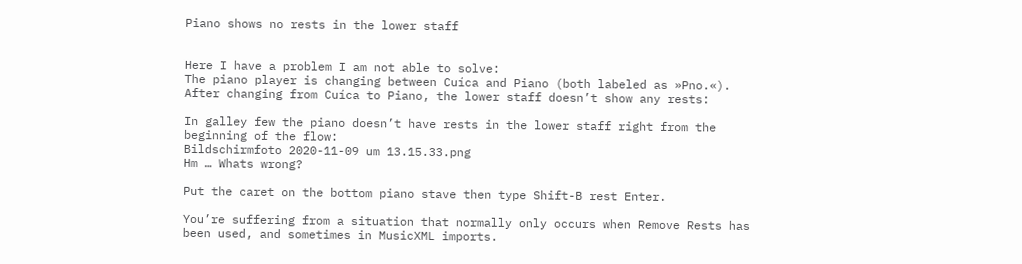Piano shows no rests in the lower staff


Here I have a problem I am not able to solve:
The piano player is changing between Cuíca and Piano (both labeled as »Pno.«). After changing from Cuíca to Piano, the lower staff doesn’t show any rests:

In galley few the piano doesn’t have rests in the lower staff right from the beginning of the flow:
Bildschirmfoto 2020-11-09 um 13.15.33.png
Hm … Whats wrong?

Put the caret on the bottom piano stave then type Shift-B rest Enter.

You’re suffering from a situation that normally only occurs when Remove Rests has been used, and sometimes in MusicXML imports.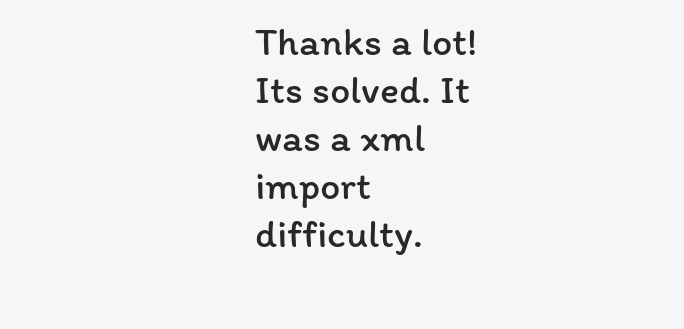Thanks a lot!
Its solved. It was a xml import difficulty.